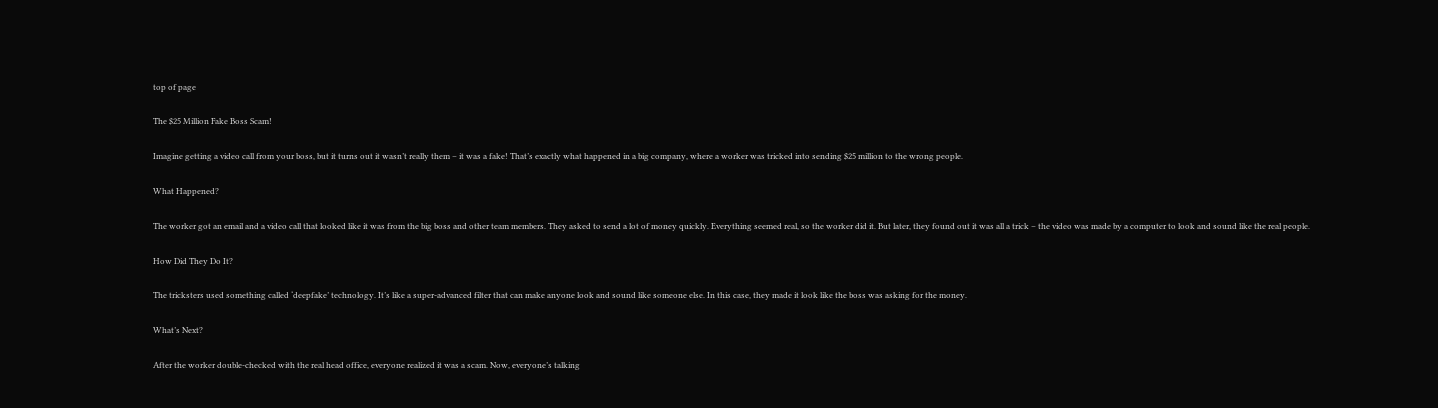top of page

The $25 Million Fake Boss Scam!

Imagine getting a video call from your boss, but it turns out it wasn’t really them – it was a fake! That’s exactly what happened in a big company, where a worker was tricked into sending $25 million to the wrong people.

What Happened?

The worker got an email and a video call that looked like it was from the big boss and other team members. They asked to send a lot of money quickly. Everything seemed real, so the worker did it. But later, they found out it was all a trick – the video was made by a computer to look and sound like the real people.

How Did They Do It?

The tricksters used something called ‘deepfake’ technology. It’s like a super-advanced filter that can make anyone look and sound like someone else. In this case, they made it look like the boss was asking for the money.

What’s Next?

After the worker double-checked with the real head office, everyone realized it was a scam. Now, everyone’s talking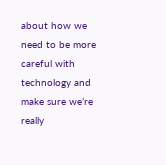about how we need to be more careful with technology and make sure we’re really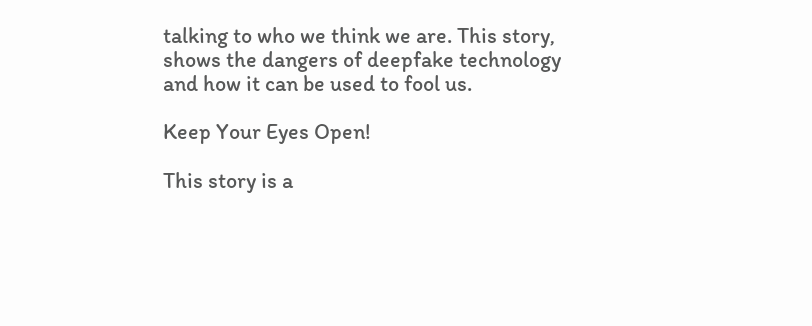talking to who we think we are. This story, shows the dangers of deepfake technology and how it can be used to fool us.

Keep Your Eyes Open!

This story is a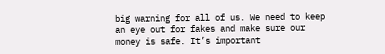big warning for all of us. We need to keep an eye out for fakes and make sure our money is safe. It’s important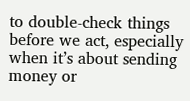to double-check things before we act, especially when it’s about sending money or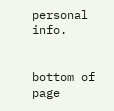personal info.


bottom of page